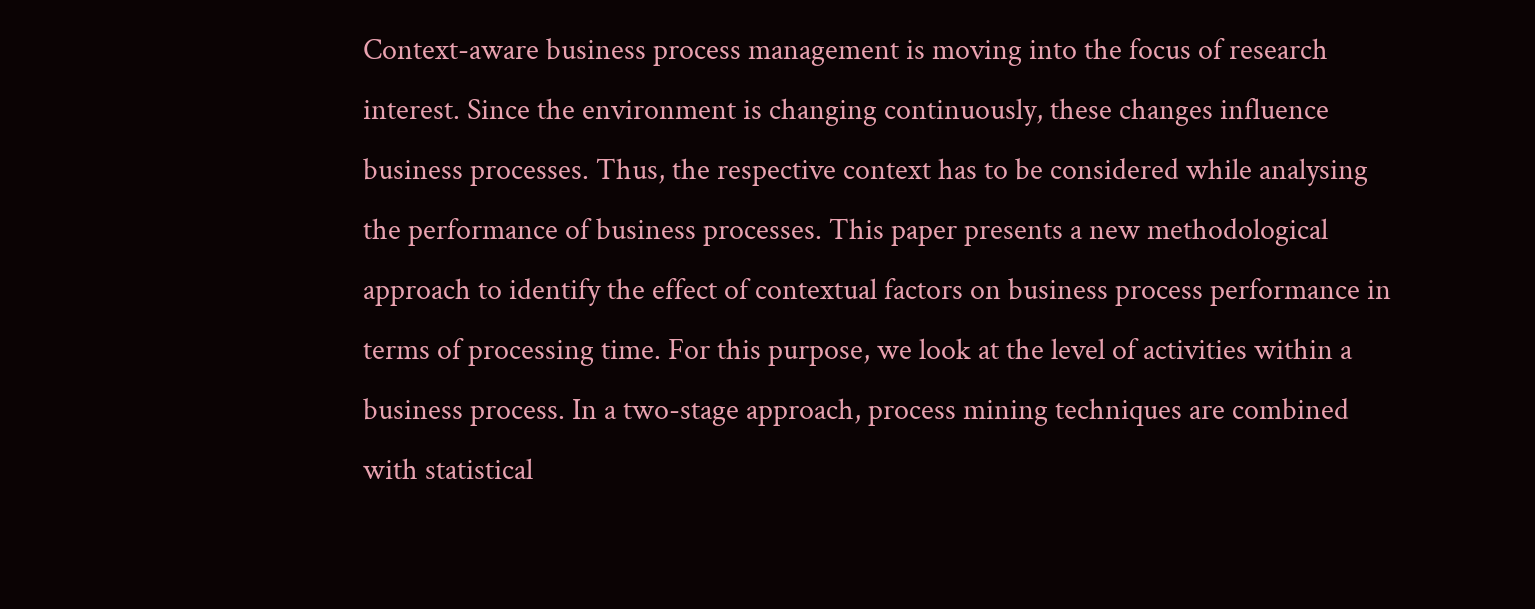Context-aware business process management is moving into the focus of research interest. Since the environment is changing continuously, these changes influence business processes. Thus, the respective context has to be considered while analysing the performance of business processes. This paper presents a new methodological approach to identify the effect of contextual factors on business process performance in terms of processing time. For this purpose, we look at the level of activities within a business process. In a two-stage approach, process mining techniques are combined with statistical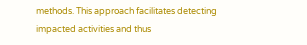methods. This approach facilitates detecting impacted activities and thus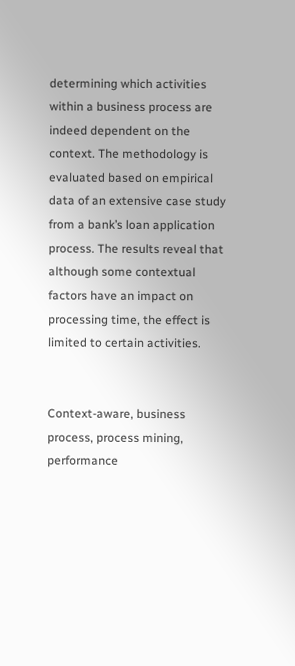determining which activities within a business process are indeed dependent on the context. The methodology is evaluated based on empirical data of an extensive case study from a bank’s loan application process. The results reveal that although some contextual factors have an impact on processing time, the effect is limited to certain activities.


Context-aware, business process, process mining, performance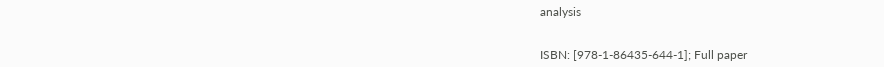analysis


ISBN: [978-1-86435-644-1]; Full paper